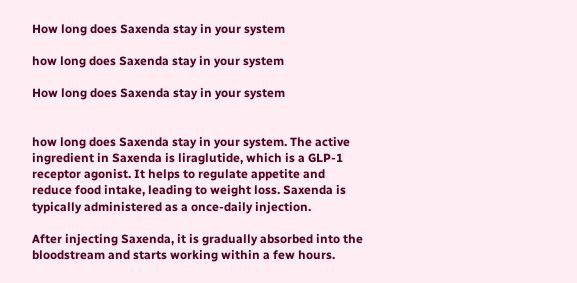How long does Saxenda stay in your system

how long does Saxenda stay in your system

How long does Saxenda stay in your system


how long does Saxenda stay in your system. The active ingredient in Saxenda is liraglutide, which is a GLP-1 receptor agonist. It helps to regulate appetite and reduce food intake, leading to weight loss. Saxenda is typically administered as a once-daily injection.

After injecting Saxenda, it is gradually absorbed into the bloodstream and starts working within a few hours.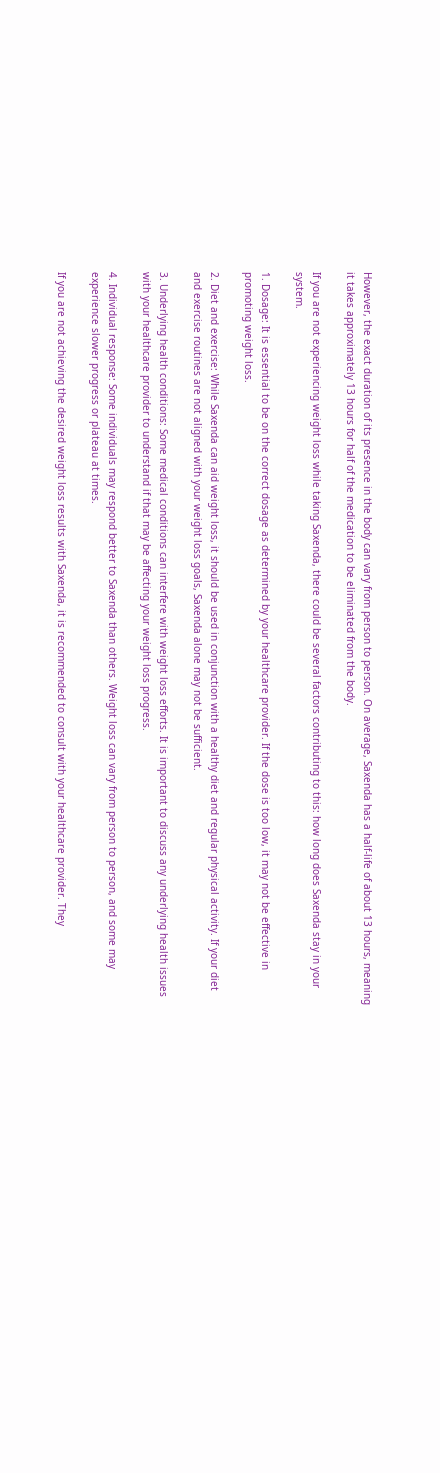However, the exact duration of its presence in the body can vary from person to person. On average, Saxenda has a half-life of about 13 hours, meaning it takes approximately 13 hours for half of the medication to be eliminated from the body.

If you are not experiencing weight loss while taking Saxenda, there could be several factors contributing to this: how long does Saxenda stay in your system.

1. Dosage: It is essential to be on the correct dosage as determined by your healthcare provider. If the dose is too low, it may not be effective in promoting weight loss.

2. Diet and exercise: While Saxenda can aid weight loss, it should be used in conjunction with a healthy diet and regular physical activity. If your diet and exercise routines are not aligned with your weight loss goals, Saxenda alone may not be sufficient.

3. Underlying health conditions: Some medical conditions can interfere with weight loss efforts. It is important to discuss any underlying health issues with your healthcare provider to understand if that may be affecting your weight loss progress.

4. Individual response: Some individuals may respond better to Saxenda than others. Weight loss can vary from person to person, and some may experience slower progress or plateau at times.

If you are not achieving the desired weight loss results with Saxenda, it is recommended to consult with your healthcare provider. They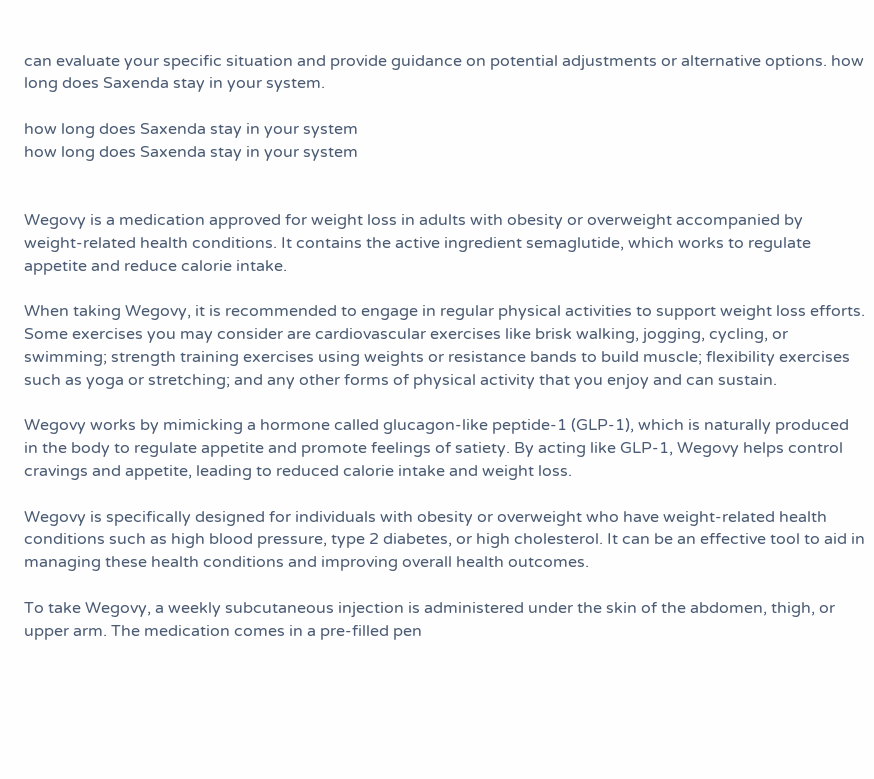can evaluate your specific situation and provide guidance on potential adjustments or alternative options. how long does Saxenda stay in your system.

how long does Saxenda stay in your system
how long does Saxenda stay in your system


Wegovy is a medication approved for weight loss in adults with obesity or overweight accompanied by weight-related health conditions. It contains the active ingredient semaglutide, which works to regulate appetite and reduce calorie intake.

When taking Wegovy, it is recommended to engage in regular physical activities to support weight loss efforts. Some exercises you may consider are cardiovascular exercises like brisk walking, jogging, cycling, or swimming; strength training exercises using weights or resistance bands to build muscle; flexibility exercises such as yoga or stretching; and any other forms of physical activity that you enjoy and can sustain.

Wegovy works by mimicking a hormone called glucagon-like peptide-1 (GLP-1), which is naturally produced in the body to regulate appetite and promote feelings of satiety. By acting like GLP-1, Wegovy helps control cravings and appetite, leading to reduced calorie intake and weight loss.

Wegovy is specifically designed for individuals with obesity or overweight who have weight-related health conditions such as high blood pressure, type 2 diabetes, or high cholesterol. It can be an effective tool to aid in managing these health conditions and improving overall health outcomes.

To take Wegovy, a weekly subcutaneous injection is administered under the skin of the abdomen, thigh, or upper arm. The medication comes in a pre-filled pen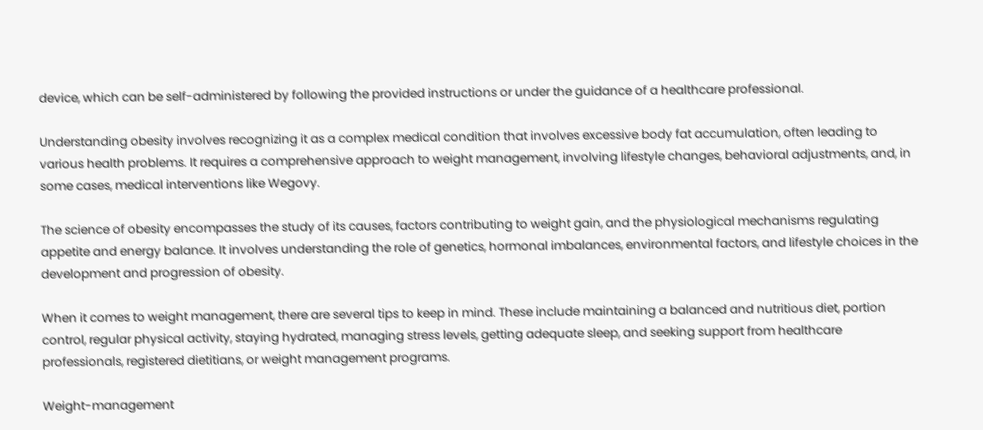device, which can be self-administered by following the provided instructions or under the guidance of a healthcare professional.

Understanding obesity involves recognizing it as a complex medical condition that involves excessive body fat accumulation, often leading to various health problems. It requires a comprehensive approach to weight management, involving lifestyle changes, behavioral adjustments, and, in some cases, medical interventions like Wegovy.

The science of obesity encompasses the study of its causes, factors contributing to weight gain, and the physiological mechanisms regulating appetite and energy balance. It involves understanding the role of genetics, hormonal imbalances, environmental factors, and lifestyle choices in the development and progression of obesity.

When it comes to weight management, there are several tips to keep in mind. These include maintaining a balanced and nutritious diet, portion control, regular physical activity, staying hydrated, managing stress levels, getting adequate sleep, and seeking support from healthcare professionals, registered dietitians, or weight management programs.

Weight-management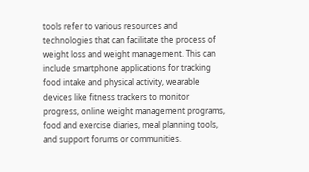tools refer to various resources and technologies that can facilitate the process of weight loss and weight management. This can include smartphone applications for tracking food intake and physical activity, wearable devices like fitness trackers to monitor progress, online weight management programs, food and exercise diaries, meal planning tools, and support forums or communities.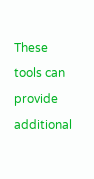These tools can provide additional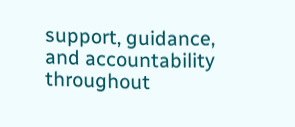support, guidance, and accountability throughout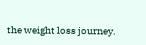the weight loss journey.